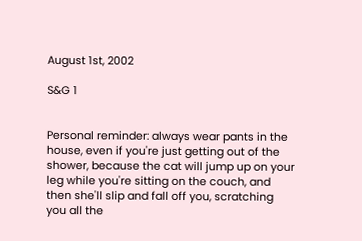August 1st, 2002

S&G 1


Personal reminder: always wear pants in the house, even if you're just getting out of the shower, because the cat will jump up on your leg while you're sitting on the couch, and then she'll slip and fall off you, scratching you all the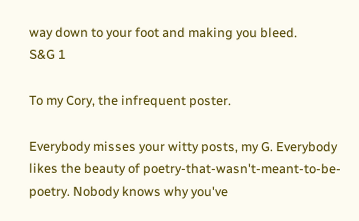way down to your foot and making you bleed.
S&G 1

To my Cory, the infrequent poster.

Everybody misses your witty posts, my G. Everybody likes the beauty of poetry-that-wasn't-meant-to-be-poetry. Nobody knows why you've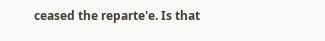ceased the reparte'e. Is that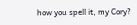how you spell it, my Cory?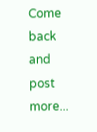Come back and post more...